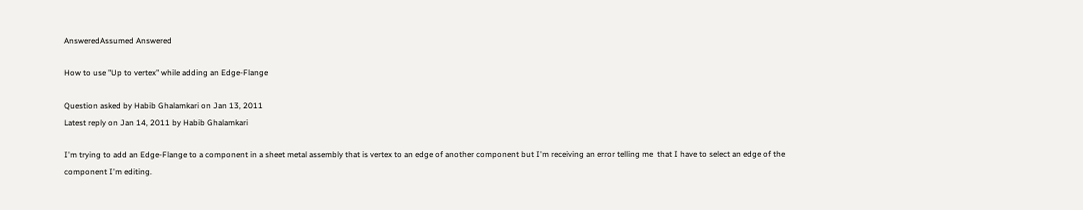AnsweredAssumed Answered

How to use "Up to vertex" while adding an Edge-Flange

Question asked by Habib Ghalamkari on Jan 13, 2011
Latest reply on Jan 14, 2011 by Habib Ghalamkari

I'm trying to add an Edge-Flange to a component in a sheet metal assembly that is vertex to an edge of another component but I'm receiving an error telling me  that I have to select an edge of the component I'm editing.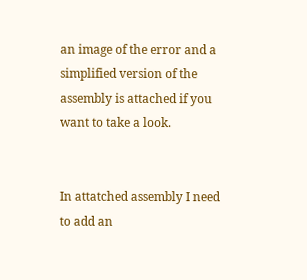an image of the error and a simplified version of the assembly is attached if you want to take a look.


In attatched assembly I need to add an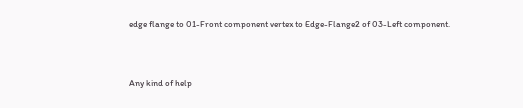edge flange to 01-Front component vertex to Edge-Flange2 of 03-Left component.




Any kind of help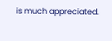is much appreciated.